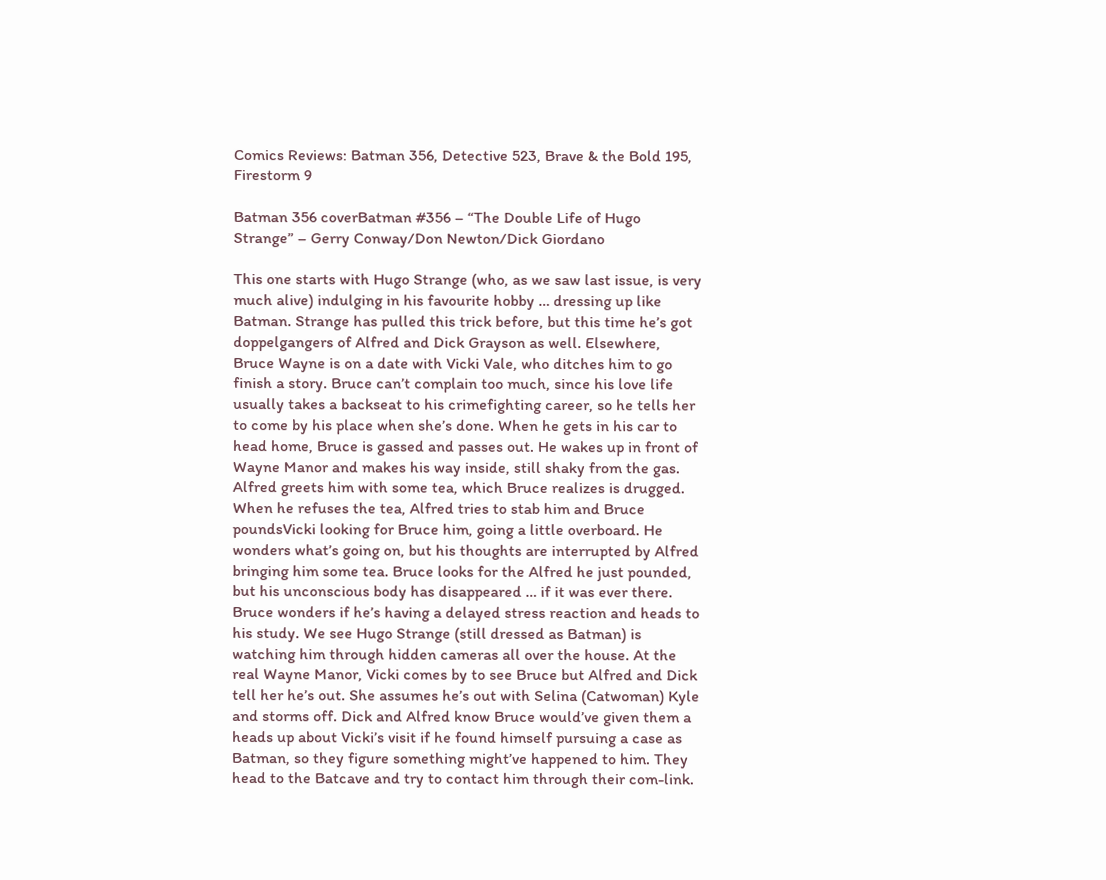Comics Reviews: Batman 356, Detective 523, Brave & the Bold 195, Firestorm 9

Batman 356 coverBatman #356 – “The Double Life of Hugo Strange” – Gerry Conway/Don Newton/Dick Giordano

This one starts with Hugo Strange (who, as we saw last issue, is very much alive) indulging in his favourite hobby … dressing up like Batman. Strange has pulled this trick before, but this time he’s got doppelgangers of Alfred and Dick Grayson as well. Elsewhere, Bruce Wayne is on a date with Vicki Vale, who ditches him to go finish a story. Bruce can’t complain too much, since his love life usually takes a backseat to his crimefighting career, so he tells her to come by his place when she’s done. When he gets in his car to head home, Bruce is gassed and passes out. He wakes up in front of Wayne Manor and makes his way inside, still shaky from the gas. Alfred greets him with some tea, which Bruce realizes is drugged. When he refuses the tea, Alfred tries to stab him and Bruce poundsVicki looking for Bruce him, going a little overboard. He wonders what’s going on, but his thoughts are interrupted by Alfred bringing him some tea. Bruce looks for the Alfred he just pounded, but his unconscious body has disappeared … if it was ever there. Bruce wonders if he’s having a delayed stress reaction and heads to his study. We see Hugo Strange (still dressed as Batman) is watching him through hidden cameras all over the house. At the real Wayne Manor, Vicki comes by to see Bruce but Alfred and Dick tell her he’s out. She assumes he’s out with Selina (Catwoman) Kyle and storms off. Dick and Alfred know Bruce would’ve given them a heads up about Vicki’s visit if he found himself pursuing a case as Batman, so they figure something might’ve happened to him. They head to the Batcave and try to contact him through their com-link.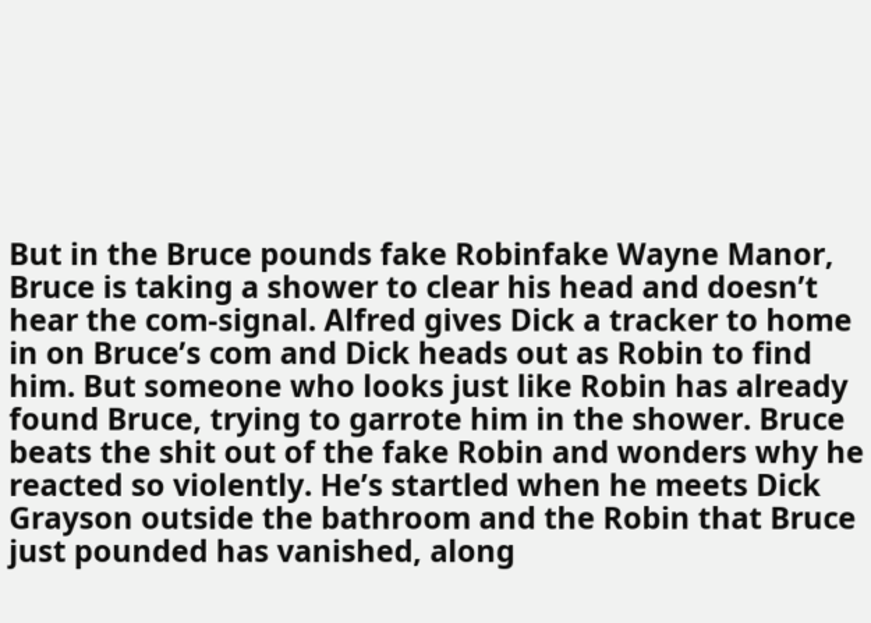But in the Bruce pounds fake Robinfake Wayne Manor, Bruce is taking a shower to clear his head and doesn’t hear the com-signal. Alfred gives Dick a tracker to home in on Bruce’s com and Dick heads out as Robin to find him. But someone who looks just like Robin has already found Bruce, trying to garrote him in the shower. Bruce beats the shit out of the fake Robin and wonders why he reacted so violently. He’s startled when he meets Dick Grayson outside the bathroom and the Robin that Bruce just pounded has vanished, along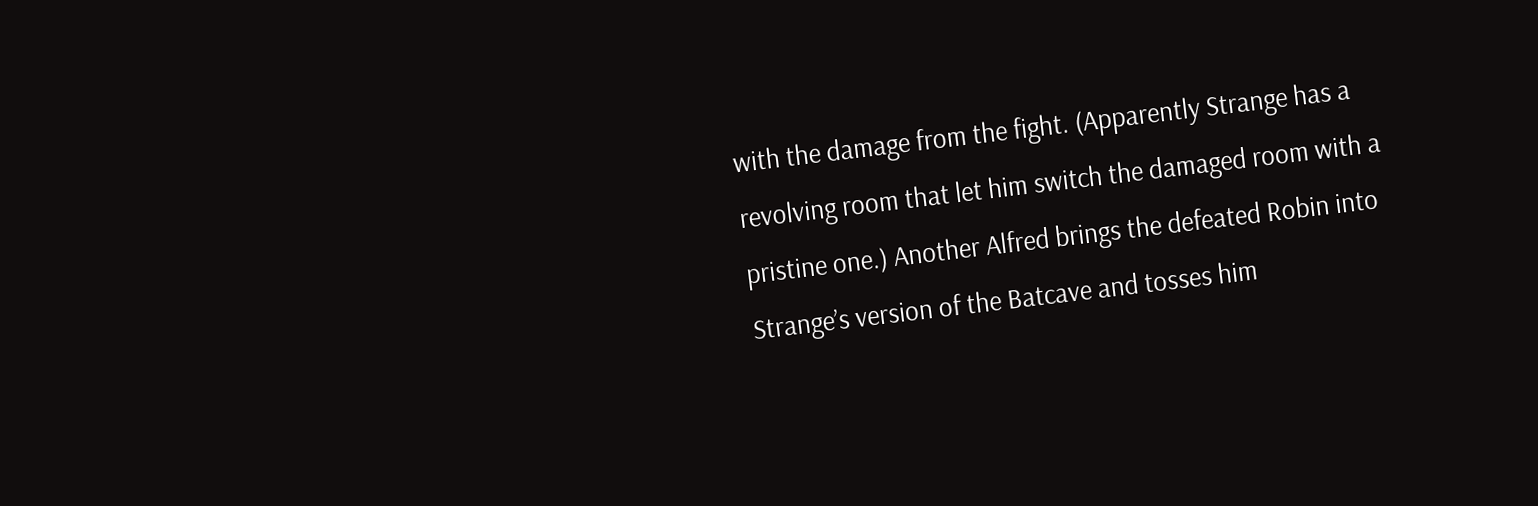with the damage from the fight. (Apparently Strange has a revolving room that let him switch the damaged room with a pristine one.) Another Alfred brings the defeated Robin into Strange’s version of the Batcave and tosses him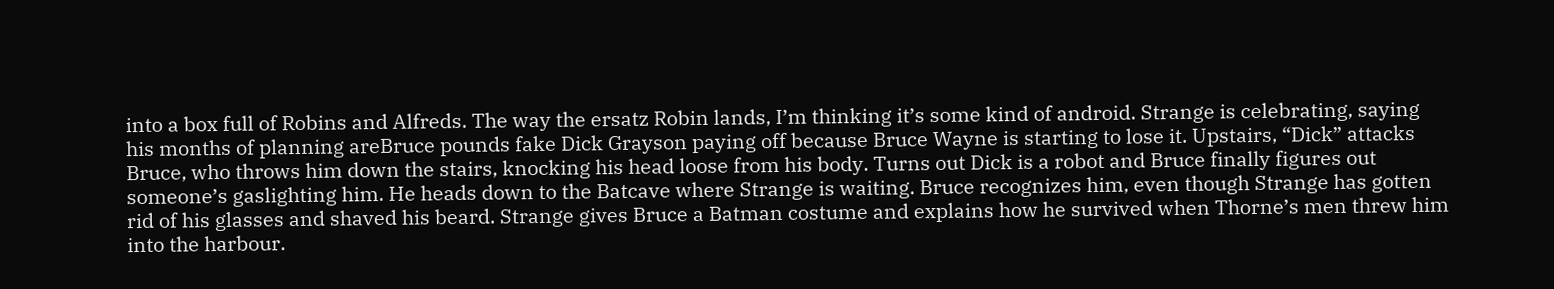into a box full of Robins and Alfreds. The way the ersatz Robin lands, I’m thinking it’s some kind of android. Strange is celebrating, saying his months of planning areBruce pounds fake Dick Grayson paying off because Bruce Wayne is starting to lose it. Upstairs, “Dick” attacks Bruce, who throws him down the stairs, knocking his head loose from his body. Turns out Dick is a robot and Bruce finally figures out someone’s gaslighting him. He heads down to the Batcave where Strange is waiting. Bruce recognizes him, even though Strange has gotten rid of his glasses and shaved his beard. Strange gives Bruce a Batman costume and explains how he survived when Thorne’s men threw him into the harbour.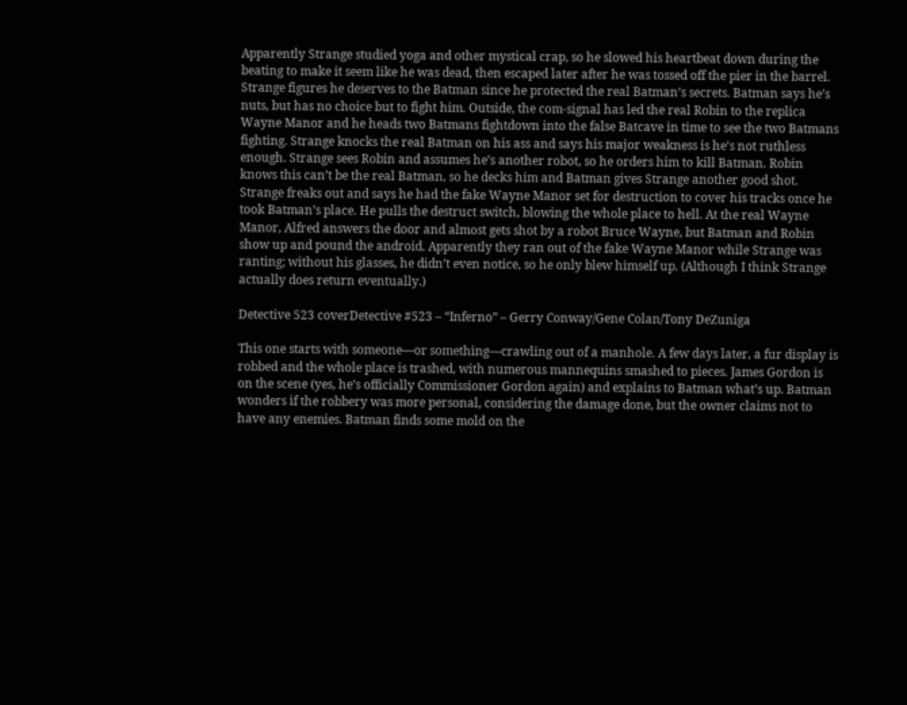Apparently Strange studied yoga and other mystical crap, so he slowed his heartbeat down during the beating to make it seem like he was dead, then escaped later after he was tossed off the pier in the barrel. Strange figures he deserves to the Batman since he protected the real Batman’s secrets. Batman says he’s nuts, but has no choice but to fight him. Outside, the com-signal has led the real Robin to the replica Wayne Manor and he heads two Batmans fightdown into the false Batcave in time to see the two Batmans fighting. Strange knocks the real Batman on his ass and says his major weakness is he’s not ruthless enough. Strange sees Robin and assumes he’s another robot, so he orders him to kill Batman. Robin knows this can’t be the real Batman, so he decks him and Batman gives Strange another good shot. Strange freaks out and says he had the fake Wayne Manor set for destruction to cover his tracks once he took Batman’s place. He pulls the destruct switch, blowing the whole place to hell. At the real Wayne Manor, Alfred answers the door and almost gets shot by a robot Bruce Wayne, but Batman and Robin show up and pound the android. Apparently they ran out of the fake Wayne Manor while Strange was ranting; without his glasses, he didn’t even notice, so he only blew himself up. (Although I think Strange actually does return eventually.)

Detective 523 coverDetective #523 – “Inferno” – Gerry Conway/Gene Colan/Tony DeZuniga

This one starts with someone—or something—crawling out of a manhole. A few days later, a fur display is robbed and the whole place is trashed, with numerous mannequins smashed to pieces. James Gordon is on the scene (yes, he’s officially Commissioner Gordon again) and explains to Batman what’s up. Batman wonders if the robbery was more personal, considering the damage done, but the owner claims not to have any enemies. Batman finds some mold on the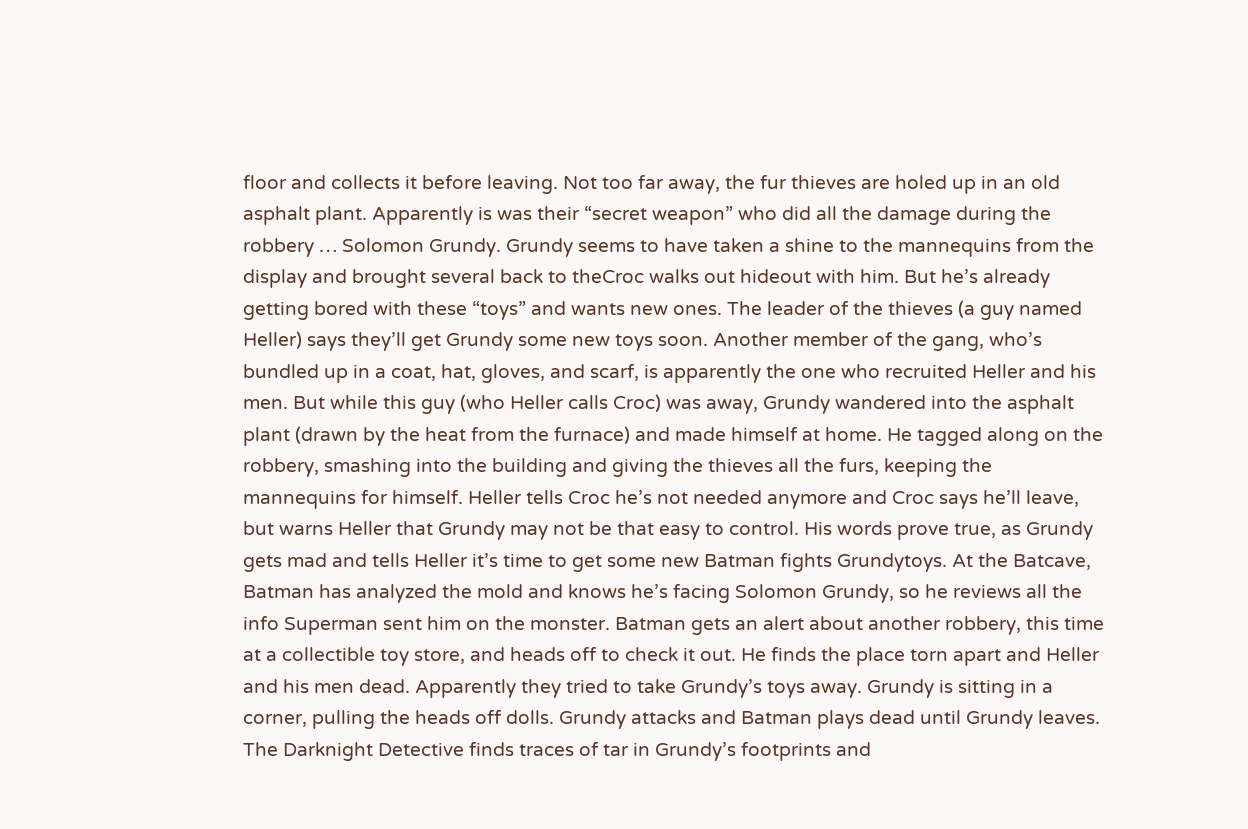floor and collects it before leaving. Not too far away, the fur thieves are holed up in an old asphalt plant. Apparently is was their “secret weapon” who did all the damage during the robbery … Solomon Grundy. Grundy seems to have taken a shine to the mannequins from the display and brought several back to theCroc walks out hideout with him. But he’s already getting bored with these “toys” and wants new ones. The leader of the thieves (a guy named Heller) says they’ll get Grundy some new toys soon. Another member of the gang, who’s bundled up in a coat, hat, gloves, and scarf, is apparently the one who recruited Heller and his men. But while this guy (who Heller calls Croc) was away, Grundy wandered into the asphalt plant (drawn by the heat from the furnace) and made himself at home. He tagged along on the robbery, smashing into the building and giving the thieves all the furs, keeping the mannequins for himself. Heller tells Croc he’s not needed anymore and Croc says he’ll leave, but warns Heller that Grundy may not be that easy to control. His words prove true, as Grundy gets mad and tells Heller it’s time to get some new Batman fights Grundytoys. At the Batcave, Batman has analyzed the mold and knows he’s facing Solomon Grundy, so he reviews all the info Superman sent him on the monster. Batman gets an alert about another robbery, this time at a collectible toy store, and heads off to check it out. He finds the place torn apart and Heller and his men dead. Apparently they tried to take Grundy’s toys away. Grundy is sitting in a corner, pulling the heads off dolls. Grundy attacks and Batman plays dead until Grundy leaves. The Darknight Detective finds traces of tar in Grundy’s footprints and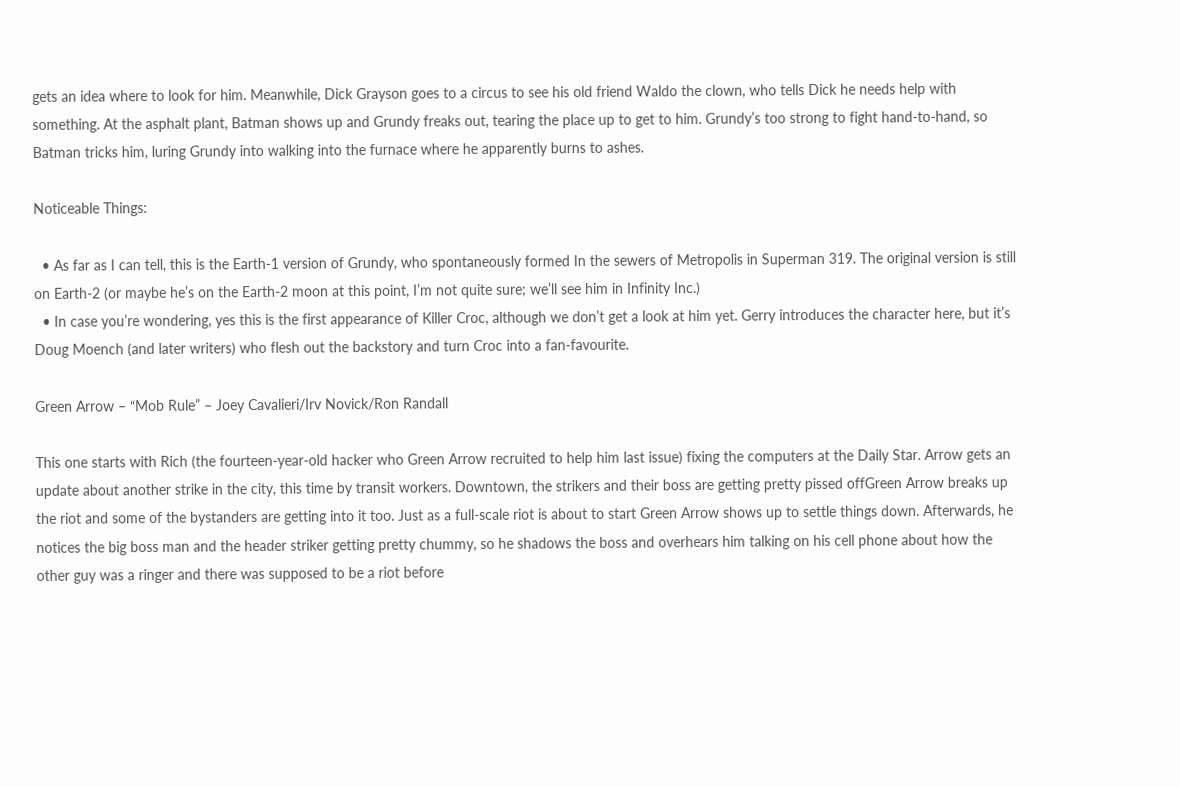gets an idea where to look for him. Meanwhile, Dick Grayson goes to a circus to see his old friend Waldo the clown, who tells Dick he needs help with something. At the asphalt plant, Batman shows up and Grundy freaks out, tearing the place up to get to him. Grundy’s too strong to fight hand-to-hand, so Batman tricks him, luring Grundy into walking into the furnace where he apparently burns to ashes.

Noticeable Things:

  • As far as I can tell, this is the Earth-1 version of Grundy, who spontaneously formed In the sewers of Metropolis in Superman 319. The original version is still on Earth-2 (or maybe he’s on the Earth-2 moon at this point, I’m not quite sure; we’ll see him in Infinity Inc.)
  • In case you’re wondering, yes this is the first appearance of Killer Croc, although we don’t get a look at him yet. Gerry introduces the character here, but it’s Doug Moench (and later writers) who flesh out the backstory and turn Croc into a fan-favourite.

Green Arrow – “Mob Rule” – Joey Cavalieri/Irv Novick/Ron Randall

This one starts with Rich (the fourteen-year-old hacker who Green Arrow recruited to help him last issue) fixing the computers at the Daily Star. Arrow gets an update about another strike in the city, this time by transit workers. Downtown, the strikers and their boss are getting pretty pissed offGreen Arrow breaks up the riot and some of the bystanders are getting into it too. Just as a full-scale riot is about to start Green Arrow shows up to settle things down. Afterwards, he notices the big boss man and the header striker getting pretty chummy, so he shadows the boss and overhears him talking on his cell phone about how the other guy was a ringer and there was supposed to be a riot before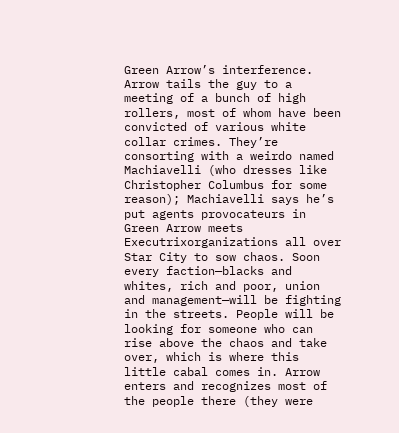Green Arrow’s interference. Arrow tails the guy to a meeting of a bunch of high rollers, most of whom have been convicted of various white collar crimes. They’re consorting with a weirdo named Machiavelli (who dresses like Christopher Columbus for some reason); Machiavelli says he’s put agents provocateurs in Green Arrow meets Executrixorganizations all over Star City to sow chaos. Soon every faction—blacks and whites, rich and poor, union and management—will be fighting in the streets. People will be looking for someone who can rise above the chaos and take over, which is where this little cabal comes in. Arrow enters and recognizes most of the people there (they were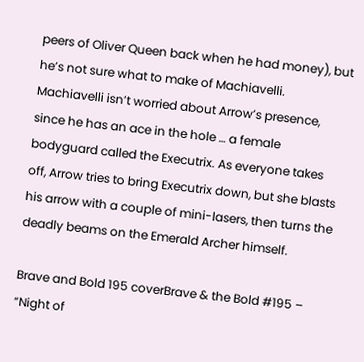peers of Oliver Queen back when he had money), but he’s not sure what to make of Machiavelli. Machiavelli isn’t worried about Arrow’s presence, since he has an ace in the hole … a female bodyguard called the Executrix. As everyone takes off, Arrow tries to bring Executrix down, but she blasts his arrow with a couple of mini-lasers, then turns the deadly beams on the Emerald Archer himself.

Brave and Bold 195 coverBrave & the Bold #195 – “Night of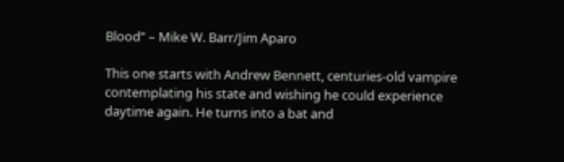Blood” – Mike W. Barr/Jim Aparo

This one starts with Andrew Bennett, centuries-old vampire contemplating his state and wishing he could experience daytime again. He turns into a bat and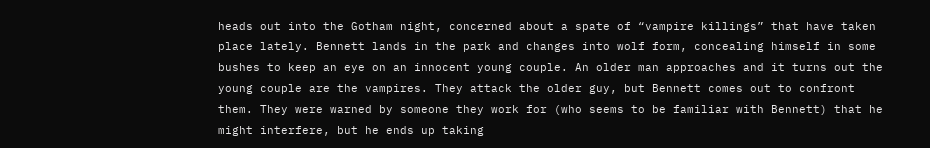heads out into the Gotham night, concerned about a spate of “vampire killings” that have taken place lately. Bennett lands in the park and changes into wolf form, concealing himself in some bushes to keep an eye on an innocent young couple. An older man approaches and it turns out the young couple are the vampires. They attack the older guy, but Bennett comes out to confront them. They were warned by someone they work for (who seems to be familiar with Bennett) that he might interfere, but he ends up taking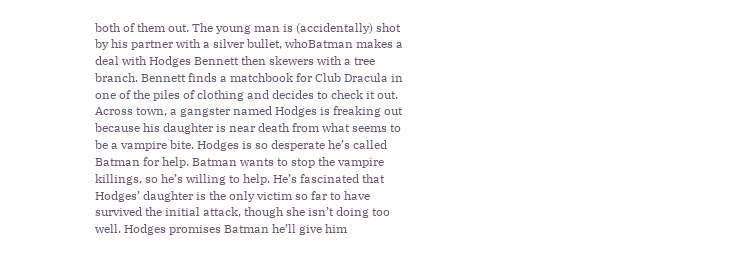both of them out. The young man is (accidentally) shot by his partner with a silver bullet, whoBatman makes a deal with Hodges Bennett then skewers with a tree branch. Bennett finds a matchbook for Club Dracula in one of the piles of clothing and decides to check it out. Across town, a gangster named Hodges is freaking out because his daughter is near death from what seems to be a vampire bite. Hodges is so desperate he’s called Batman for help. Batman wants to stop the vampire killings, so he’s willing to help. He’s fascinated that Hodges’ daughter is the only victim so far to have survived the initial attack, though she isn’t doing too well. Hodges promises Batman he’ll give him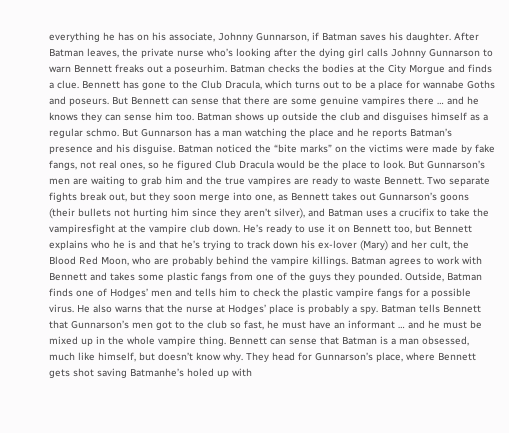everything he has on his associate, Johnny Gunnarson, if Batman saves his daughter. After Batman leaves, the private nurse who’s looking after the dying girl calls Johnny Gunnarson to warn Bennett freaks out a poseurhim. Batman checks the bodies at the City Morgue and finds a clue. Bennett has gone to the Club Dracula, which turns out to be a place for wannabe Goths and poseurs. But Bennett can sense that there are some genuine vampires there … and he knows they can sense him too. Batman shows up outside the club and disguises himself as a regular schmo. But Gunnarson has a man watching the place and he reports Batman’s presence and his disguise. Batman noticed the “bite marks” on the victims were made by fake fangs, not real ones, so he figured Club Dracula would be the place to look. But Gunnarson’s men are waiting to grab him and the true vampires are ready to waste Bennett. Two separate fights break out, but they soon merge into one, as Bennett takes out Gunnarson’s goons (their bullets not hurting him since they aren’t silver), and Batman uses a crucifix to take the vampiresfight at the vampire club down. He’s ready to use it on Bennett too, but Bennett explains who he is and that he’s trying to track down his ex-lover (Mary) and her cult, the Blood Red Moon, who are probably behind the vampire killings. Batman agrees to work with Bennett and takes some plastic fangs from one of the guys they pounded. Outside, Batman finds one of Hodges’ men and tells him to check the plastic vampire fangs for a possible virus. He also warns that the nurse at Hodges’ place is probably a spy. Batman tells Bennett that Gunnarson’s men got to the club so fast, he must have an informant … and he must be mixed up in the whole vampire thing. Bennett can sense that Batman is a man obsessed, much like himself, but doesn’t know why. They head for Gunnarson’s place, where Bennett gets shot saving Batmanhe’s holed up with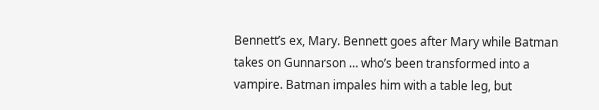Bennett’s ex, Mary. Bennett goes after Mary while Batman takes on Gunnarson … who’s been transformed into a vampire. Batman impales him with a table leg, but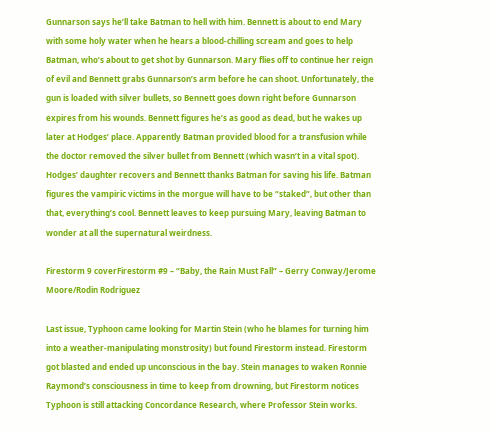Gunnarson says he’ll take Batman to hell with him. Bennett is about to end Mary with some holy water when he hears a blood-chilling scream and goes to help Batman, who’s about to get shot by Gunnarson. Mary flies off to continue her reign of evil and Bennett grabs Gunnarson’s arm before he can shoot. Unfortunately, the gun is loaded with silver bullets, so Bennett goes down right before Gunnarson expires from his wounds. Bennett figures he’s as good as dead, but he wakes up later at Hodges’ place. Apparently Batman provided blood for a transfusion while the doctor removed the silver bullet from Bennett (which wasn’t in a vital spot). Hodges’ daughter recovers and Bennett thanks Batman for saving his life. Batman figures the vampiric victims in the morgue will have to be “staked”, but other than that, everything’s cool. Bennett leaves to keep pursuing Mary, leaving Batman to wonder at all the supernatural weirdness.

Firestorm 9 coverFirestorm #9 – “Baby, the Rain Must Fall” – Gerry Conway/Jerome Moore/Rodin Rodriguez

Last issue, Typhoon came looking for Martin Stein (who he blames for turning him into a weather-manipulating monstrosity) but found Firestorm instead. Firestorm got blasted and ended up unconscious in the bay. Stein manages to waken Ronnie Raymond’s consciousness in time to keep from drowning, but Firestorm notices Typhoon is still attacking Concordance Research, where Professor Stein works.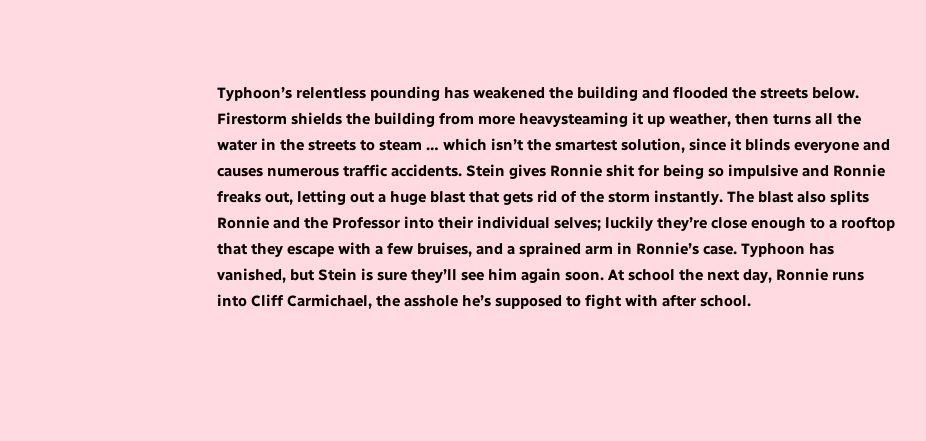Typhoon’s relentless pounding has weakened the building and flooded the streets below. Firestorm shields the building from more heavysteaming it up weather, then turns all the water in the streets to steam … which isn’t the smartest solution, since it blinds everyone and causes numerous traffic accidents. Stein gives Ronnie shit for being so impulsive and Ronnie freaks out, letting out a huge blast that gets rid of the storm instantly. The blast also splits Ronnie and the Professor into their individual selves; luckily they’re close enough to a rooftop that they escape with a few bruises, and a sprained arm in Ronnie’s case. Typhoon has vanished, but Stein is sure they’ll see him again soon. At school the next day, Ronnie runs into Cliff Carmichael, the asshole he’s supposed to fight with after school.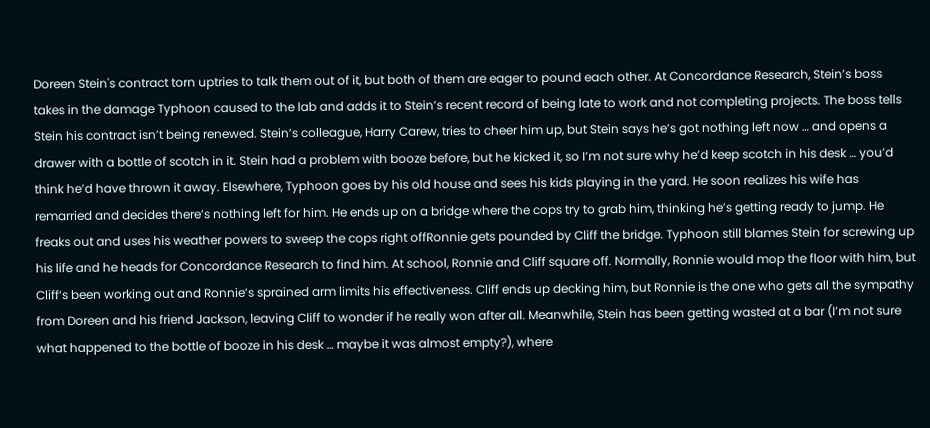Doreen Stein's contract torn uptries to talk them out of it, but both of them are eager to pound each other. At Concordance Research, Stein’s boss takes in the damage Typhoon caused to the lab and adds it to Stein’s recent record of being late to work and not completing projects. The boss tells Stein his contract isn’t being renewed. Stein’s colleague, Harry Carew, tries to cheer him up, but Stein says he’s got nothing left now … and opens a drawer with a bottle of scotch in it. Stein had a problem with booze before, but he kicked it, so I’m not sure why he’d keep scotch in his desk … you’d think he’d have thrown it away. Elsewhere, Typhoon goes by his old house and sees his kids playing in the yard. He soon realizes his wife has remarried and decides there’s nothing left for him. He ends up on a bridge where the cops try to grab him, thinking he’s getting ready to jump. He freaks out and uses his weather powers to sweep the cops right offRonnie gets pounded by Cliff the bridge. Typhoon still blames Stein for screwing up his life and he heads for Concordance Research to find him. At school, Ronnie and Cliff square off. Normally, Ronnie would mop the floor with him, but Cliff’s been working out and Ronnie’s sprained arm limits his effectiveness. Cliff ends up decking him, but Ronnie is the one who gets all the sympathy from Doreen and his friend Jackson, leaving Cliff to wonder if he really won after all. Meanwhile, Stein has been getting wasted at a bar (I’m not sure what happened to the bottle of booze in his desk … maybe it was almost empty?), where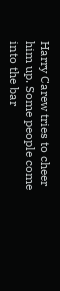Harry Carew tries to cheer him up. Some people come into the bar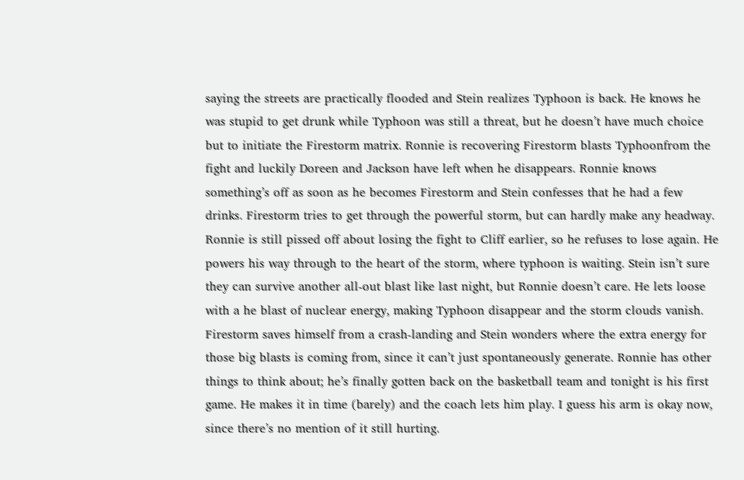saying the streets are practically flooded and Stein realizes Typhoon is back. He knows he was stupid to get drunk while Typhoon was still a threat, but he doesn’t have much choice but to initiate the Firestorm matrix. Ronnie is recovering Firestorm blasts Typhoonfrom the fight and luckily Doreen and Jackson have left when he disappears. Ronnie knows something’s off as soon as he becomes Firestorm and Stein confesses that he had a few drinks. Firestorm tries to get through the powerful storm, but can hardly make any headway. Ronnie is still pissed off about losing the fight to Cliff earlier, so he refuses to lose again. He powers his way through to the heart of the storm, where typhoon is waiting. Stein isn’t sure they can survive another all-out blast like last night, but Ronnie doesn’t care. He lets loose with a he blast of nuclear energy, making Typhoon disappear and the storm clouds vanish. Firestorm saves himself from a crash-landing and Stein wonders where the extra energy for those big blasts is coming from, since it can’t just spontaneously generate. Ronnie has other things to think about; he’s finally gotten back on the basketball team and tonight is his first game. He makes it in time (barely) and the coach lets him play. I guess his arm is okay now, since there’s no mention of it still hurting.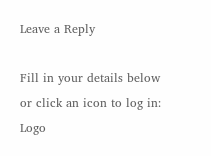Leave a Reply

Fill in your details below or click an icon to log in: Logo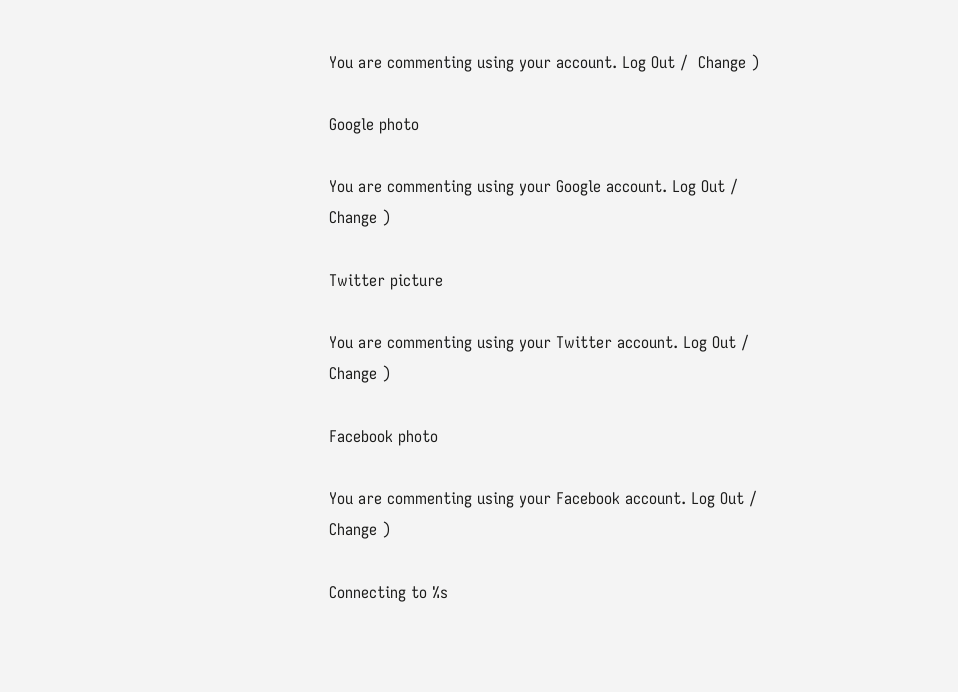You are commenting using your account. Log Out /  Change )

Google photo

You are commenting using your Google account. Log Out /  Change )

Twitter picture

You are commenting using your Twitter account. Log Out /  Change )

Facebook photo

You are commenting using your Facebook account. Log Out /  Change )

Connecting to %s